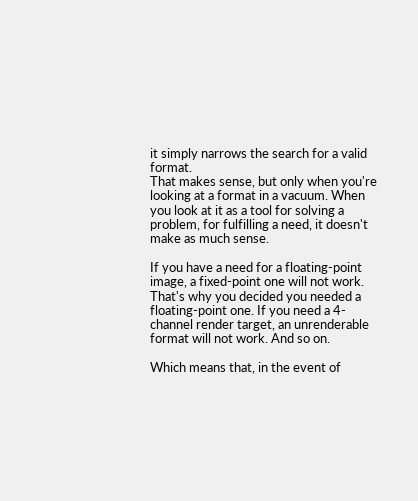it simply narrows the search for a valid format.
That makes sense, but only when you're looking at a format in a vacuum. When you look at it as a tool for solving a problem, for fulfilling a need, it doesn't make as much sense.

If you have a need for a floating-point image, a fixed-point one will not work. That's why you decided you needed a floating-point one. If you need a 4-channel render target, an unrenderable format will not work. And so on.

Which means that, in the event of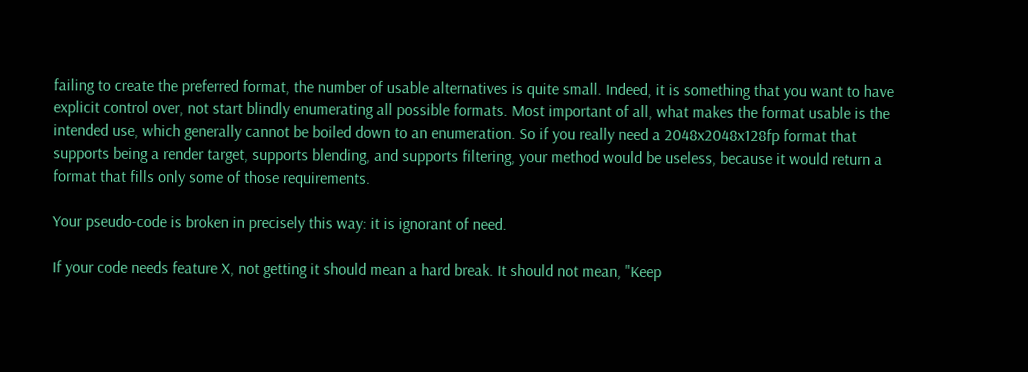failing to create the preferred format, the number of usable alternatives is quite small. Indeed, it is something that you want to have explicit control over, not start blindly enumerating all possible formats. Most important of all, what makes the format usable is the intended use, which generally cannot be boiled down to an enumeration. So if you really need a 2048x2048x128fp format that supports being a render target, supports blending, and supports filtering, your method would be useless, because it would return a format that fills only some of those requirements.

Your pseudo-code is broken in precisely this way: it is ignorant of need.

If your code needs feature X, not getting it should mean a hard break. It should not mean, "Keep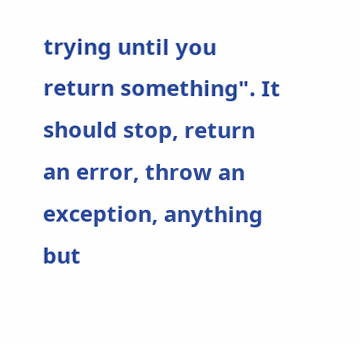trying until you return something". It should stop, return an error, throw an exception, anything but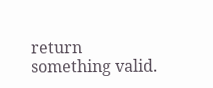return something valid.